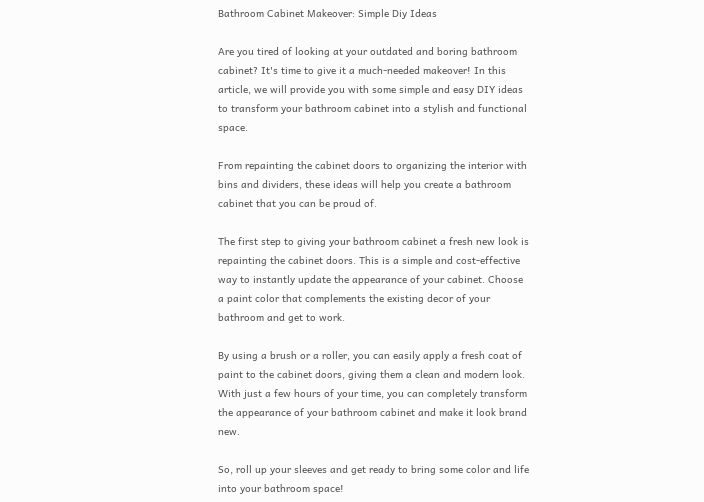Bathroom Cabinet Makeover: Simple Diy Ideas

Are you tired of looking at your outdated and boring bathroom cabinet? It's time to give it a much-needed makeover! In this article, we will provide you with some simple and easy DIY ideas to transform your bathroom cabinet into a stylish and functional space.

From repainting the cabinet doors to organizing the interior with bins and dividers, these ideas will help you create a bathroom cabinet that you can be proud of.

The first step to giving your bathroom cabinet a fresh new look is repainting the cabinet doors. This is a simple and cost-effective way to instantly update the appearance of your cabinet. Choose a paint color that complements the existing decor of your bathroom and get to work.

By using a brush or a roller, you can easily apply a fresh coat of paint to the cabinet doors, giving them a clean and modern look. With just a few hours of your time, you can completely transform the appearance of your bathroom cabinet and make it look brand new.

So, roll up your sleeves and get ready to bring some color and life into your bathroom space!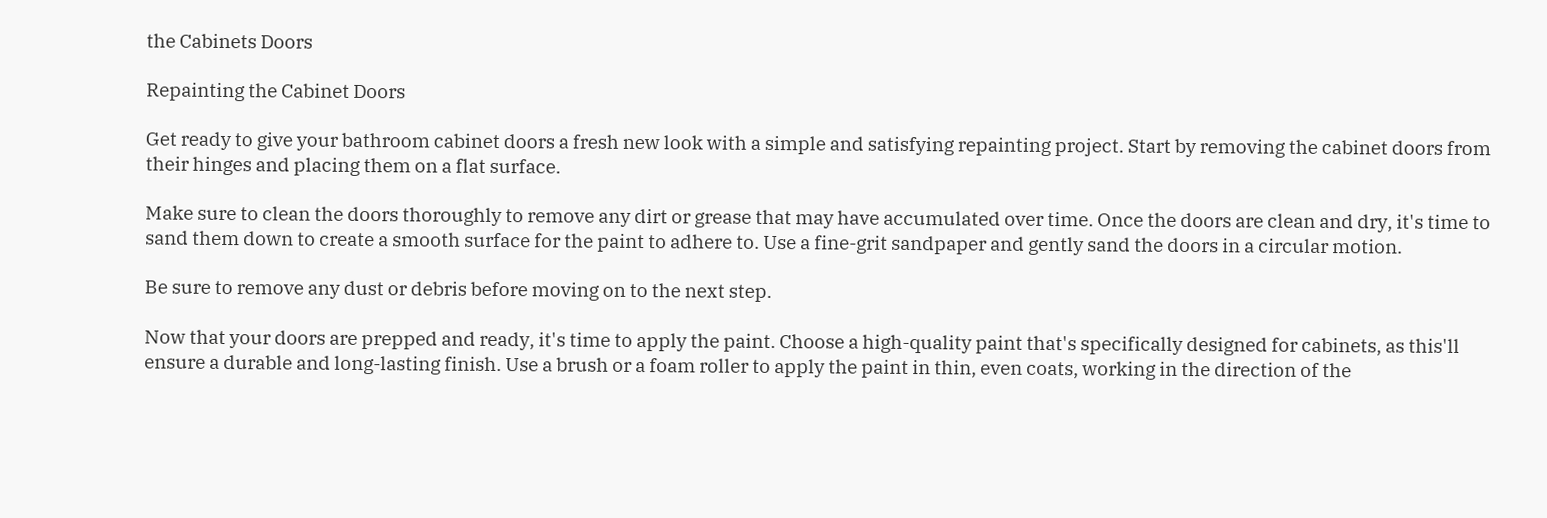the Cabinets Doors

Repainting the Cabinet Doors

Get ready to give your bathroom cabinet doors a fresh new look with a simple and satisfying repainting project. Start by removing the cabinet doors from their hinges and placing them on a flat surface.

Make sure to clean the doors thoroughly to remove any dirt or grease that may have accumulated over time. Once the doors are clean and dry, it's time to sand them down to create a smooth surface for the paint to adhere to. Use a fine-grit sandpaper and gently sand the doors in a circular motion.

Be sure to remove any dust or debris before moving on to the next step.

Now that your doors are prepped and ready, it's time to apply the paint. Choose a high-quality paint that's specifically designed for cabinets, as this'll ensure a durable and long-lasting finish. Use a brush or a foam roller to apply the paint in thin, even coats, working in the direction of the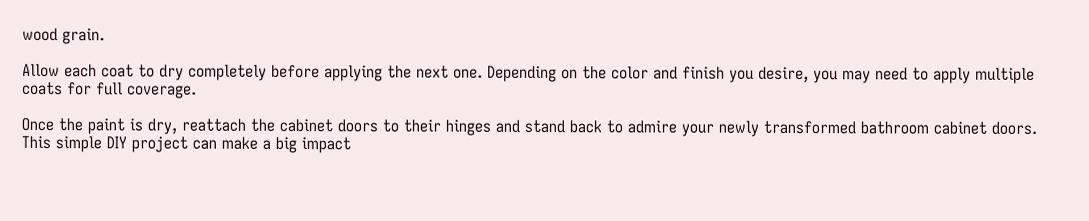wood grain.

Allow each coat to dry completely before applying the next one. Depending on the color and finish you desire, you may need to apply multiple coats for full coverage.

Once the paint is dry, reattach the cabinet doors to their hinges and stand back to admire your newly transformed bathroom cabinet doors. This simple DIY project can make a big impact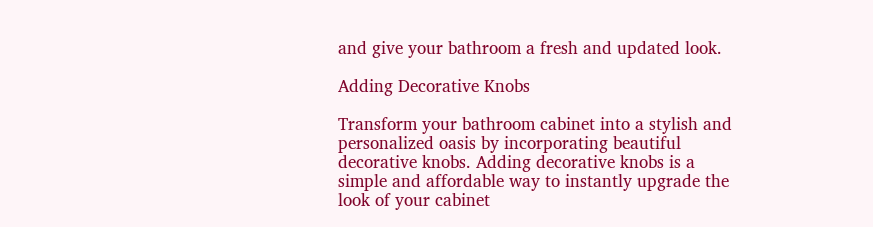and give your bathroom a fresh and updated look.

Adding Decorative Knobs

Transform your bathroom cabinet into a stylish and personalized oasis by incorporating beautiful decorative knobs. Adding decorative knobs is a simple and affordable way to instantly upgrade the look of your cabinet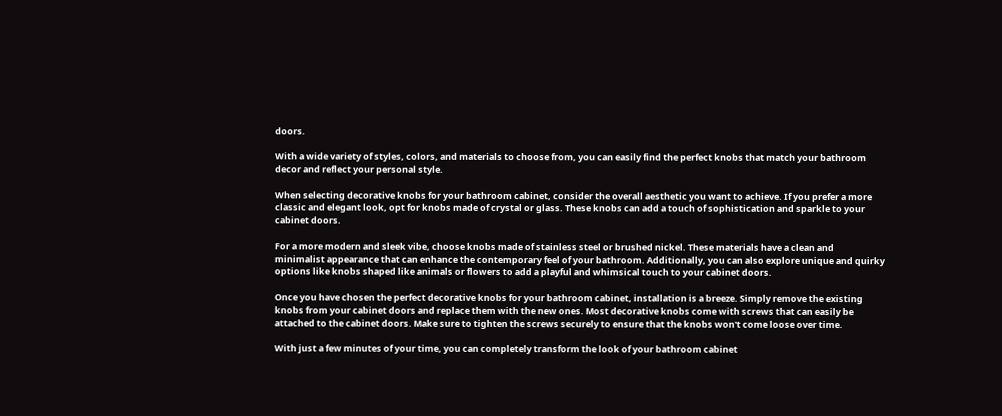doors.

With a wide variety of styles, colors, and materials to choose from, you can easily find the perfect knobs that match your bathroom decor and reflect your personal style.

When selecting decorative knobs for your bathroom cabinet, consider the overall aesthetic you want to achieve. If you prefer a more classic and elegant look, opt for knobs made of crystal or glass. These knobs can add a touch of sophistication and sparkle to your cabinet doors.

For a more modern and sleek vibe, choose knobs made of stainless steel or brushed nickel. These materials have a clean and minimalist appearance that can enhance the contemporary feel of your bathroom. Additionally, you can also explore unique and quirky options like knobs shaped like animals or flowers to add a playful and whimsical touch to your cabinet doors.

Once you have chosen the perfect decorative knobs for your bathroom cabinet, installation is a breeze. Simply remove the existing knobs from your cabinet doors and replace them with the new ones. Most decorative knobs come with screws that can easily be attached to the cabinet doors. Make sure to tighten the screws securely to ensure that the knobs won't come loose over time.

With just a few minutes of your time, you can completely transform the look of your bathroom cabinet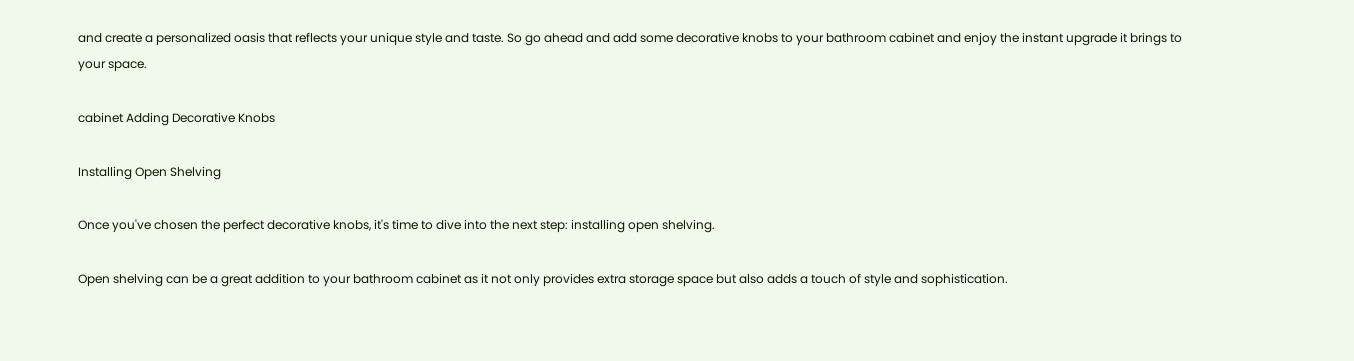and create a personalized oasis that reflects your unique style and taste. So go ahead and add some decorative knobs to your bathroom cabinet and enjoy the instant upgrade it brings to your space.

cabinet Adding Decorative Knobs

Installing Open Shelving

Once you've chosen the perfect decorative knobs, it's time to dive into the next step: installing open shelving.

Open shelving can be a great addition to your bathroom cabinet as it not only provides extra storage space but also adds a touch of style and sophistication.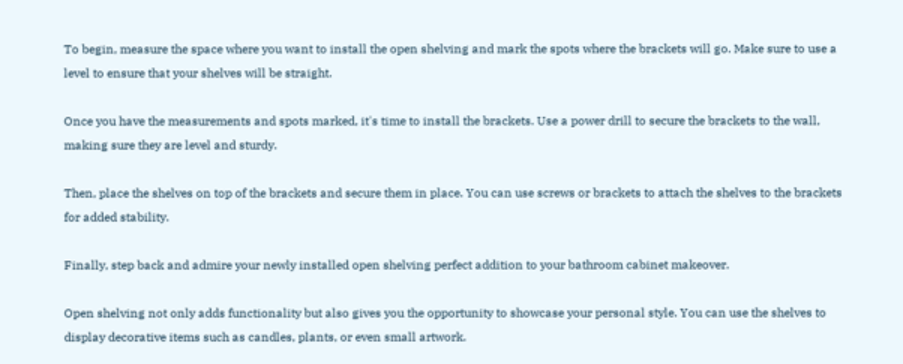To begin, measure the space where you want to install the open shelving and mark the spots where the brackets will go. Make sure to use a level to ensure that your shelves will be straight.

Once you have the measurements and spots marked, it's time to install the brackets. Use a power drill to secure the brackets to the wall, making sure they are level and sturdy.

Then, place the shelves on top of the brackets and secure them in place. You can use screws or brackets to attach the shelves to the brackets for added stability.

Finally, step back and admire your newly installed open shelving perfect addition to your bathroom cabinet makeover.

Open shelving not only adds functionality but also gives you the opportunity to showcase your personal style. You can use the shelves to display decorative items such as candles, plants, or even small artwork.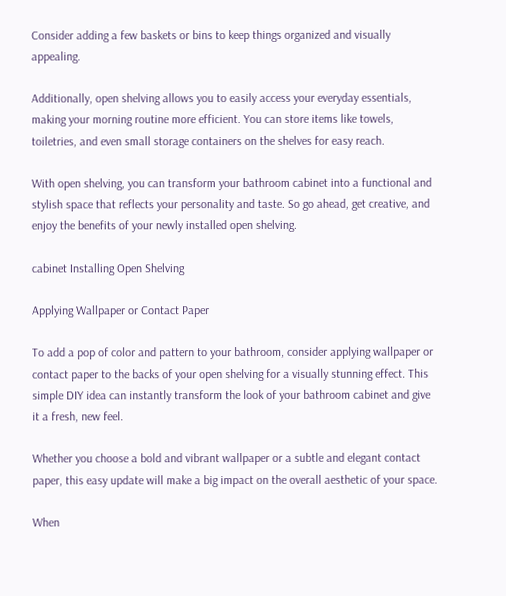Consider adding a few baskets or bins to keep things organized and visually appealing.

Additionally, open shelving allows you to easily access your everyday essentials, making your morning routine more efficient. You can store items like towels, toiletries, and even small storage containers on the shelves for easy reach.

With open shelving, you can transform your bathroom cabinet into a functional and stylish space that reflects your personality and taste. So go ahead, get creative, and enjoy the benefits of your newly installed open shelving.

cabinet Installing Open Shelving

Applying Wallpaper or Contact Paper

To add a pop of color and pattern to your bathroom, consider applying wallpaper or contact paper to the backs of your open shelving for a visually stunning effect. This simple DIY idea can instantly transform the look of your bathroom cabinet and give it a fresh, new feel.

Whether you choose a bold and vibrant wallpaper or a subtle and elegant contact paper, this easy update will make a big impact on the overall aesthetic of your space.

When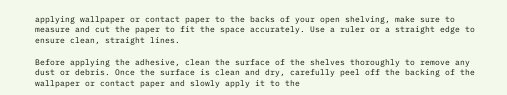applying wallpaper or contact paper to the backs of your open shelving, make sure to measure and cut the paper to fit the space accurately. Use a ruler or a straight edge to ensure clean, straight lines.

Before applying the adhesive, clean the surface of the shelves thoroughly to remove any dust or debris. Once the surface is clean and dry, carefully peel off the backing of the wallpaper or contact paper and slowly apply it to the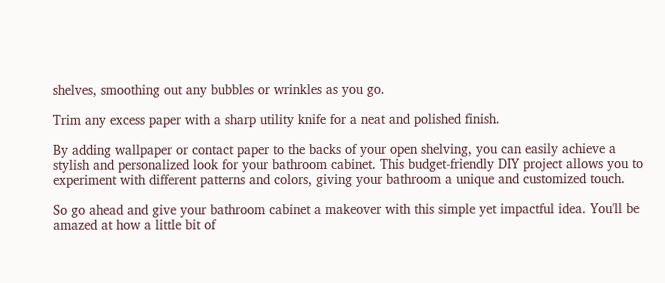shelves, smoothing out any bubbles or wrinkles as you go.

Trim any excess paper with a sharp utility knife for a neat and polished finish.

By adding wallpaper or contact paper to the backs of your open shelving, you can easily achieve a stylish and personalized look for your bathroom cabinet. This budget-friendly DIY project allows you to experiment with different patterns and colors, giving your bathroom a unique and customized touch.

So go ahead and give your bathroom cabinet a makeover with this simple yet impactful idea. You'll be amazed at how a little bit of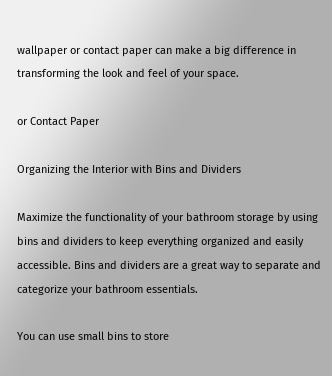wallpaper or contact paper can make a big difference in transforming the look and feel of your space.

or Contact Paper

Organizing the Interior with Bins and Dividers

Maximize the functionality of your bathroom storage by using bins and dividers to keep everything organized and easily accessible. Bins and dividers are a great way to separate and categorize your bathroom essentials.

You can use small bins to store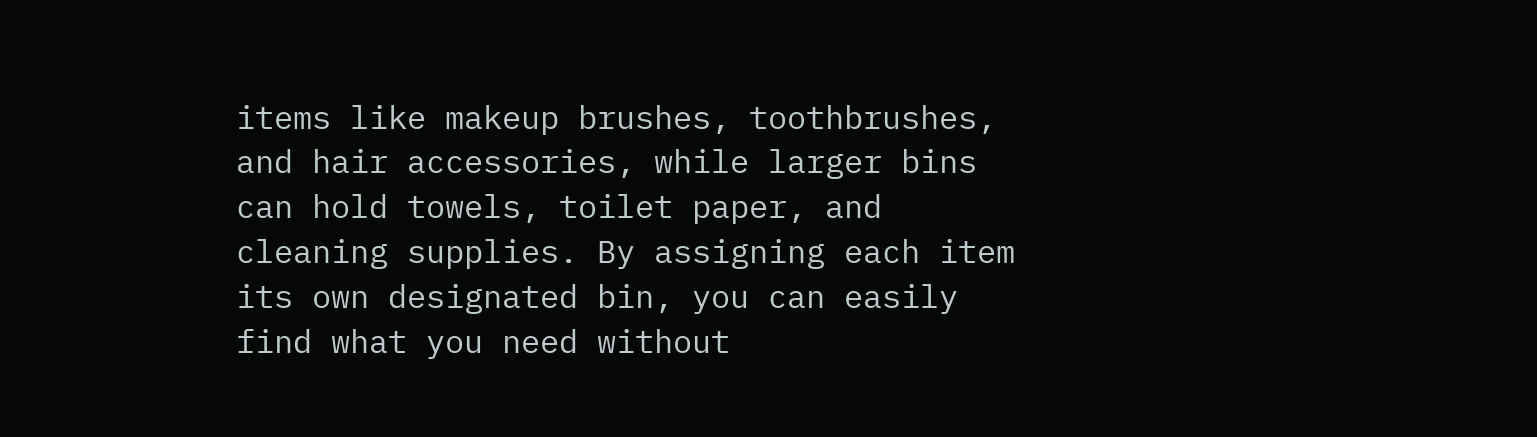items like makeup brushes, toothbrushes, and hair accessories, while larger bins can hold towels, toilet paper, and cleaning supplies. By assigning each item its own designated bin, you can easily find what you need without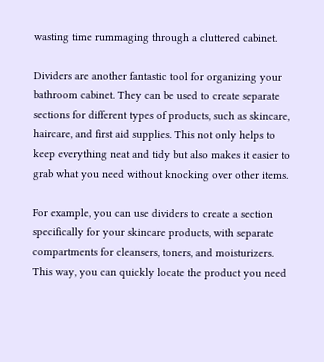wasting time rummaging through a cluttered cabinet.

Dividers are another fantastic tool for organizing your bathroom cabinet. They can be used to create separate sections for different types of products, such as skincare, haircare, and first aid supplies. This not only helps to keep everything neat and tidy but also makes it easier to grab what you need without knocking over other items.

For example, you can use dividers to create a section specifically for your skincare products, with separate compartments for cleansers, toners, and moisturizers. This way, you can quickly locate the product you need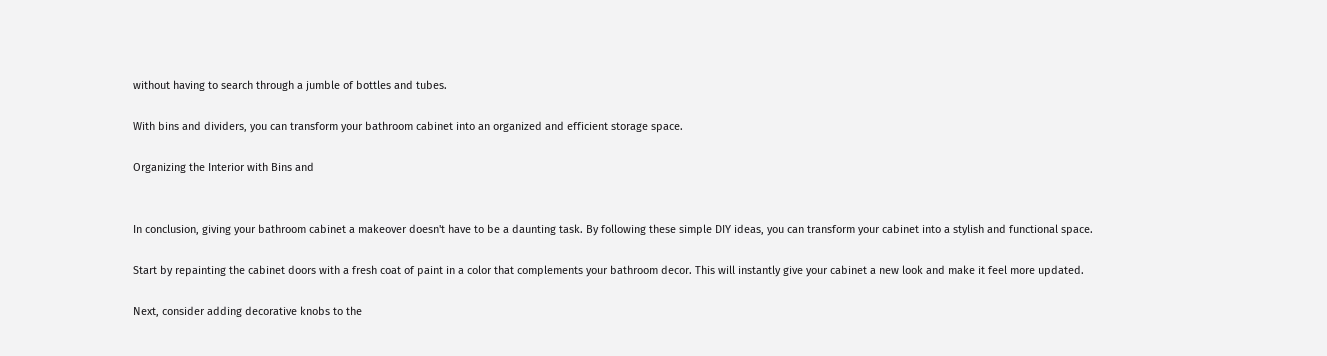without having to search through a jumble of bottles and tubes.

With bins and dividers, you can transform your bathroom cabinet into an organized and efficient storage space.

Organizing the Interior with Bins and


In conclusion, giving your bathroom cabinet a makeover doesn't have to be a daunting task. By following these simple DIY ideas, you can transform your cabinet into a stylish and functional space.

Start by repainting the cabinet doors with a fresh coat of paint in a color that complements your bathroom decor. This will instantly give your cabinet a new look and make it feel more updated.

Next, consider adding decorative knobs to the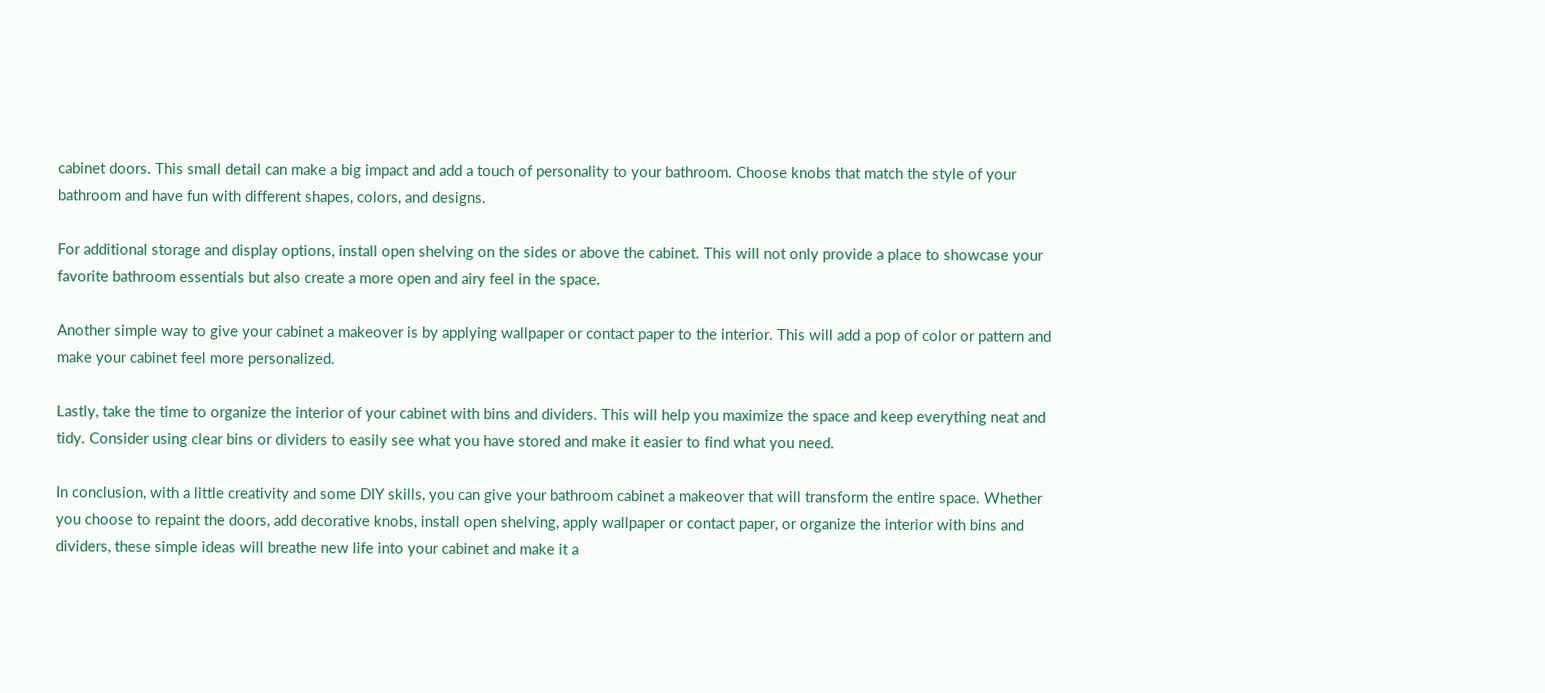cabinet doors. This small detail can make a big impact and add a touch of personality to your bathroom. Choose knobs that match the style of your bathroom and have fun with different shapes, colors, and designs.

For additional storage and display options, install open shelving on the sides or above the cabinet. This will not only provide a place to showcase your favorite bathroom essentials but also create a more open and airy feel in the space.

Another simple way to give your cabinet a makeover is by applying wallpaper or contact paper to the interior. This will add a pop of color or pattern and make your cabinet feel more personalized.

Lastly, take the time to organize the interior of your cabinet with bins and dividers. This will help you maximize the space and keep everything neat and tidy. Consider using clear bins or dividers to easily see what you have stored and make it easier to find what you need.

In conclusion, with a little creativity and some DIY skills, you can give your bathroom cabinet a makeover that will transform the entire space. Whether you choose to repaint the doors, add decorative knobs, install open shelving, apply wallpaper or contact paper, or organize the interior with bins and dividers, these simple ideas will breathe new life into your cabinet and make it a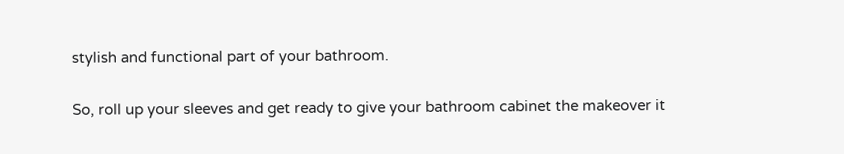stylish and functional part of your bathroom.

So, roll up your sleeves and get ready to give your bathroom cabinet the makeover it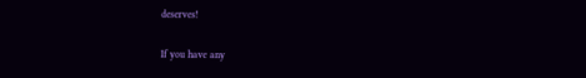deserves!

If you have any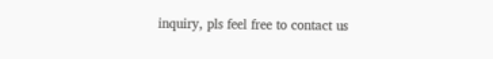inquiry, pls feel free to contact us